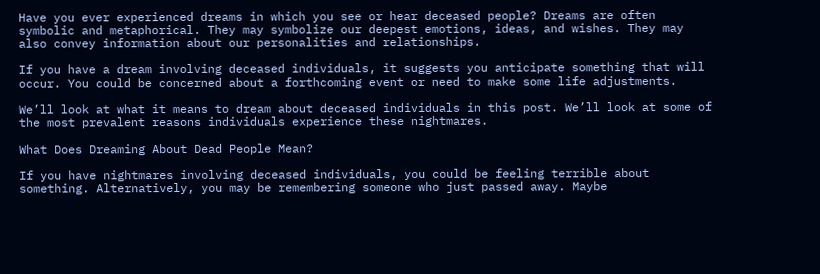Have you ever experienced dreams in which you see or hear deceased people? Dreams are often symbolic and metaphorical. They may symbolize our deepest emotions, ideas, and wishes. They may also convey information about our personalities and relationships.

If you have a dream involving deceased individuals, it suggests you anticipate something that will occur. You could be concerned about a forthcoming event or need to make some life adjustments.

We’ll look at what it means to dream about deceased individuals in this post. We’ll look at some of the most prevalent reasons individuals experience these nightmares.

What Does Dreaming About Dead People Mean?

If you have nightmares involving deceased individuals, you could be feeling terrible about something. Alternatively, you may be remembering someone who just passed away. Maybe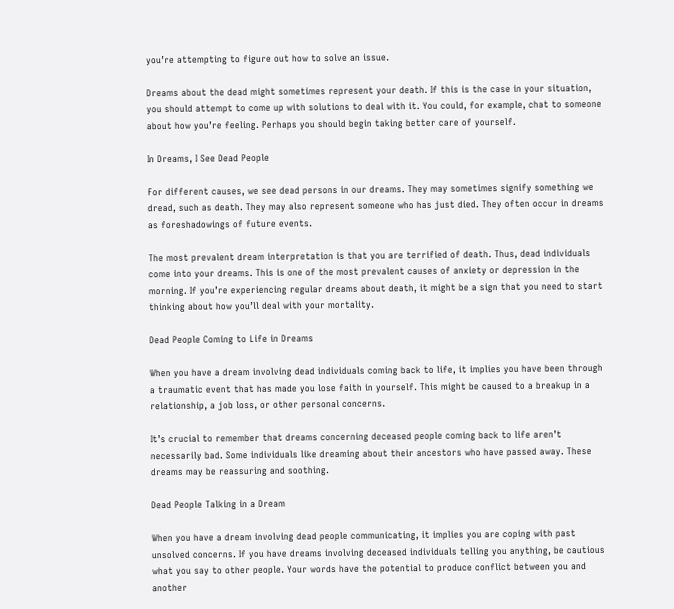you’re attempting to figure out how to solve an issue.

Dreams about the dead might sometimes represent your death. If this is the case in your situation, you should attempt to come up with solutions to deal with it. You could, for example, chat to someone about how you’re feeling. Perhaps you should begin taking better care of yourself.

In Dreams, I See Dead People

For different causes, we see dead persons in our dreams. They may sometimes signify something we dread, such as death. They may also represent someone who has just died. They often occur in dreams as foreshadowings of future events.

The most prevalent dream interpretation is that you are terrified of death. Thus, dead individuals come into your dreams. This is one of the most prevalent causes of anxiety or depression in the morning. If you’re experiencing regular dreams about death, it might be a sign that you need to start thinking about how you’ll deal with your mortality.

Dead People Coming to Life in Dreams

When you have a dream involving dead individuals coming back to life, it implies you have been through a traumatic event that has made you lose faith in yourself. This might be caused to a breakup in a relationship, a job loss, or other personal concerns.

It’s crucial to remember that dreams concerning deceased people coming back to life aren’t necessarily bad. Some individuals like dreaming about their ancestors who have passed away. These dreams may be reassuring and soothing.

Dead People Talking in a Dream

When you have a dream involving dead people communicating, it implies you are coping with past unsolved concerns. If you have dreams involving deceased individuals telling you anything, be cautious what you say to other people. Your words have the potential to produce conflict between you and another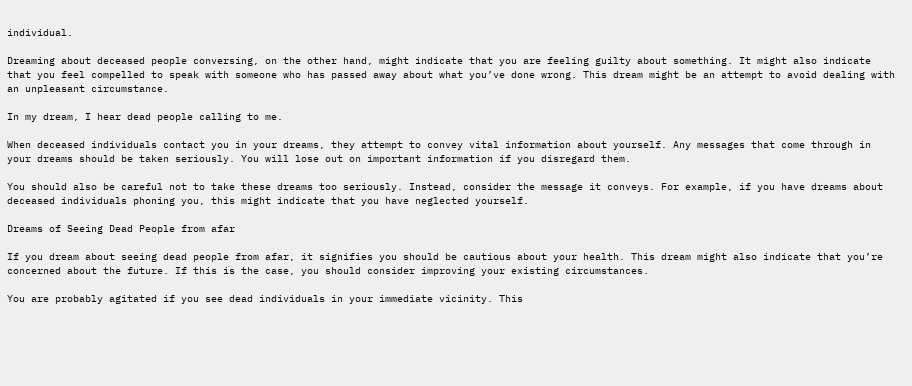individual.

Dreaming about deceased people conversing, on the other hand, might indicate that you are feeling guilty about something. It might also indicate that you feel compelled to speak with someone who has passed away about what you’ve done wrong. This dream might be an attempt to avoid dealing with an unpleasant circumstance.

In my dream, I hear dead people calling to me.

When deceased individuals contact you in your dreams, they attempt to convey vital information about yourself. Any messages that come through in your dreams should be taken seriously. You will lose out on important information if you disregard them.

You should also be careful not to take these dreams too seriously. Instead, consider the message it conveys. For example, if you have dreams about deceased individuals phoning you, this might indicate that you have neglected yourself.

Dreams of Seeing Dead People from afar

If you dream about seeing dead people from afar, it signifies you should be cautious about your health. This dream might also indicate that you’re concerned about the future. If this is the case, you should consider improving your existing circumstances.

You are probably agitated if you see dead individuals in your immediate vicinity. This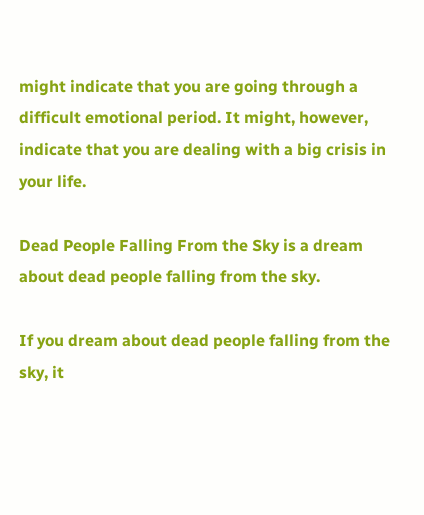might indicate that you are going through a difficult emotional period. It might, however, indicate that you are dealing with a big crisis in your life.

Dead People Falling From the Sky is a dream about dead people falling from the sky.

If you dream about dead people falling from the sky, it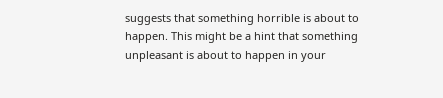suggests that something horrible is about to happen. This might be a hint that something unpleasant is about to happen in your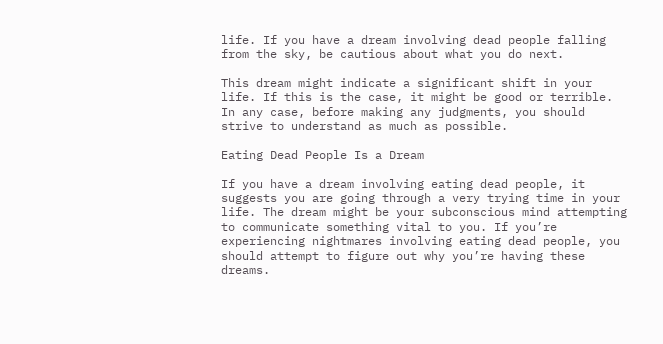life. If you have a dream involving dead people falling from the sky, be cautious about what you do next.

This dream might indicate a significant shift in your life. If this is the case, it might be good or terrible. In any case, before making any judgments, you should strive to understand as much as possible.

Eating Dead People Is a Dream

If you have a dream involving eating dead people, it suggests you are going through a very trying time in your life. The dream might be your subconscious mind attempting to communicate something vital to you. If you’re experiencing nightmares involving eating dead people, you should attempt to figure out why you’re having these dreams.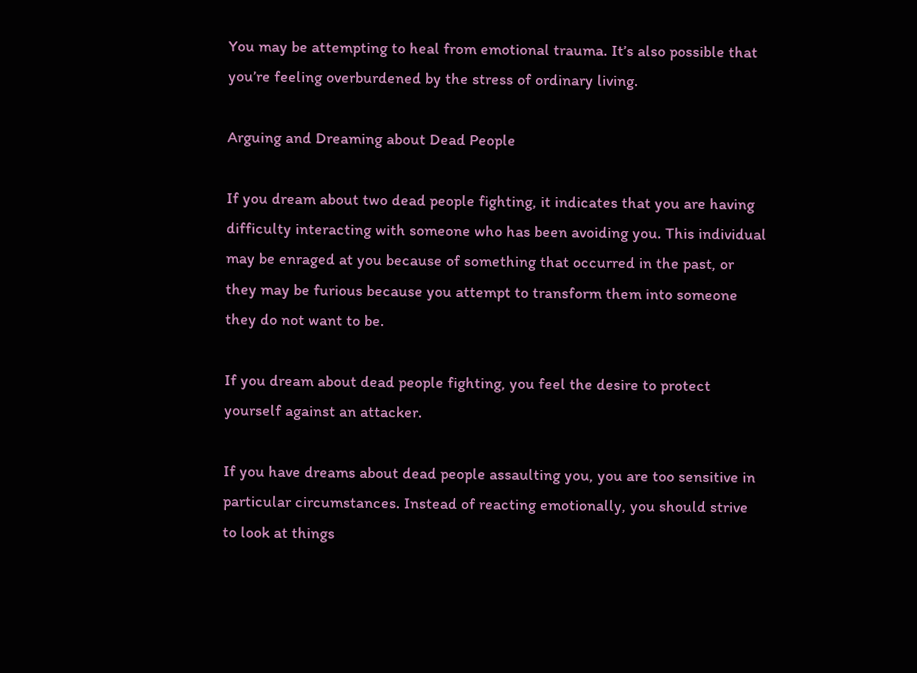You may be attempting to heal from emotional trauma. It’s also possible that you’re feeling overburdened by the stress of ordinary living.

Arguing and Dreaming about Dead People

If you dream about two dead people fighting, it indicates that you are having difficulty interacting with someone who has been avoiding you. This individual may be enraged at you because of something that occurred in the past, or they may be furious because you attempt to transform them into someone they do not want to be.

If you dream about dead people fighting, you feel the desire to protect yourself against an attacker.

If you have dreams about dead people assaulting you, you are too sensitive in particular circumstances. Instead of reacting emotionally, you should strive to look at things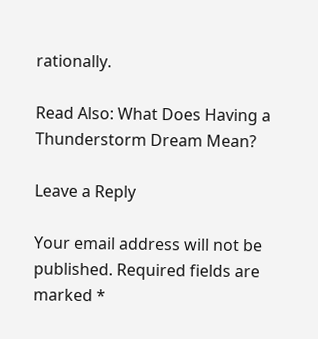rationally.

Read Also: What Does Having a Thunderstorm Dream Mean?

Leave a Reply

Your email address will not be published. Required fields are marked *